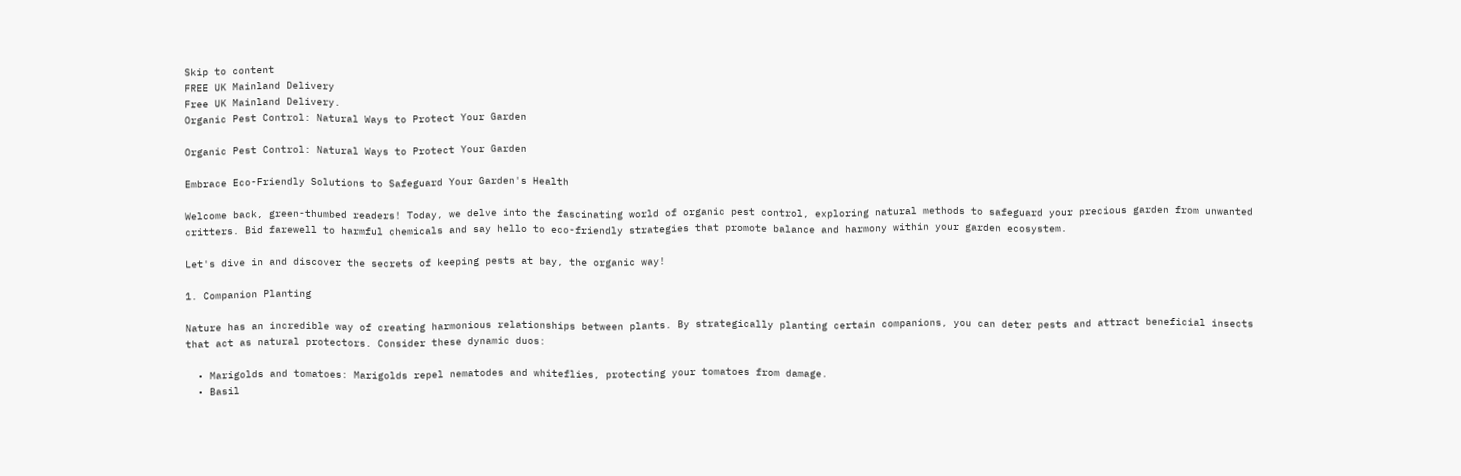Skip to content
FREE UK Mainland Delivery
Free UK Mainland Delivery.
Organic Pest Control: Natural Ways to Protect Your Garden

Organic Pest Control: Natural Ways to Protect Your Garden

Embrace Eco-Friendly Solutions to Safeguard Your Garden's Health

Welcome back, green-thumbed readers! Today, we delve into the fascinating world of organic pest control, exploring natural methods to safeguard your precious garden from unwanted critters. Bid farewell to harmful chemicals and say hello to eco-friendly strategies that promote balance and harmony within your garden ecosystem.

Let's dive in and discover the secrets of keeping pests at bay, the organic way!

1. Companion Planting

Nature has an incredible way of creating harmonious relationships between plants. By strategically planting certain companions, you can deter pests and attract beneficial insects that act as natural protectors. Consider these dynamic duos:

  • Marigolds and tomatoes: Marigolds repel nematodes and whiteflies, protecting your tomatoes from damage.
  • Basil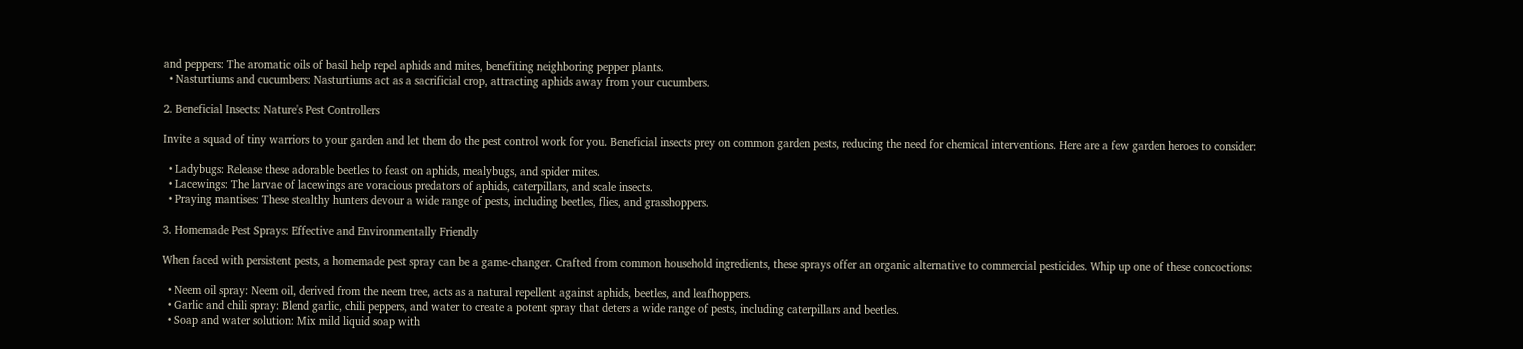and peppers: The aromatic oils of basil help repel aphids and mites, benefiting neighboring pepper plants.
  • Nasturtiums and cucumbers: Nasturtiums act as a sacrificial crop, attracting aphids away from your cucumbers.

2. Beneficial Insects: Nature's Pest Controllers

Invite a squad of tiny warriors to your garden and let them do the pest control work for you. Beneficial insects prey on common garden pests, reducing the need for chemical interventions. Here are a few garden heroes to consider:

  • Ladybugs: Release these adorable beetles to feast on aphids, mealybugs, and spider mites.
  • Lacewings: The larvae of lacewings are voracious predators of aphids, caterpillars, and scale insects.
  • Praying mantises: These stealthy hunters devour a wide range of pests, including beetles, flies, and grasshoppers.

3. Homemade Pest Sprays: Effective and Environmentally Friendly

When faced with persistent pests, a homemade pest spray can be a game-changer. Crafted from common household ingredients, these sprays offer an organic alternative to commercial pesticides. Whip up one of these concoctions:

  • Neem oil spray: Neem oil, derived from the neem tree, acts as a natural repellent against aphids, beetles, and leafhoppers.
  • Garlic and chili spray: Blend garlic, chili peppers, and water to create a potent spray that deters a wide range of pests, including caterpillars and beetles.
  • Soap and water solution: Mix mild liquid soap with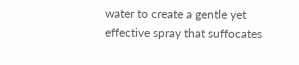water to create a gentle yet effective spray that suffocates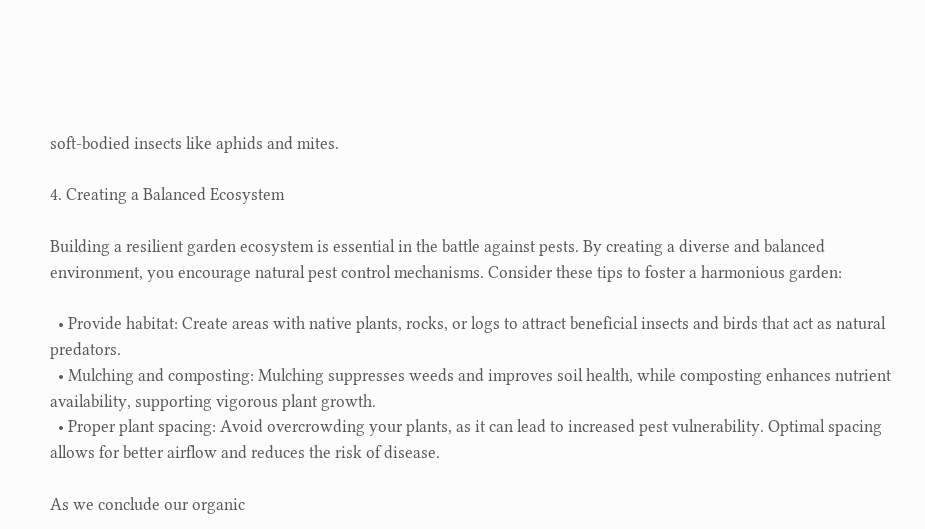soft-bodied insects like aphids and mites.

4. Creating a Balanced Ecosystem

Building a resilient garden ecosystem is essential in the battle against pests. By creating a diverse and balanced environment, you encourage natural pest control mechanisms. Consider these tips to foster a harmonious garden:

  • Provide habitat: Create areas with native plants, rocks, or logs to attract beneficial insects and birds that act as natural predators.
  • Mulching and composting: Mulching suppresses weeds and improves soil health, while composting enhances nutrient availability, supporting vigorous plant growth.
  • Proper plant spacing: Avoid overcrowding your plants, as it can lead to increased pest vulnerability. Optimal spacing allows for better airflow and reduces the risk of disease.

As we conclude our organic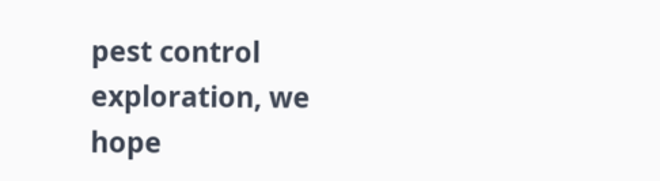pest control exploration, we hope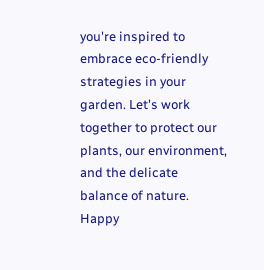you're inspired to embrace eco-friendly strategies in your garden. Let's work together to protect our plants, our environment, and the delicate balance of nature. Happy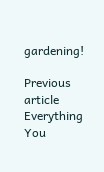gardening!

Previous article Everything You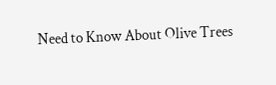Need to Know About Olive Trees